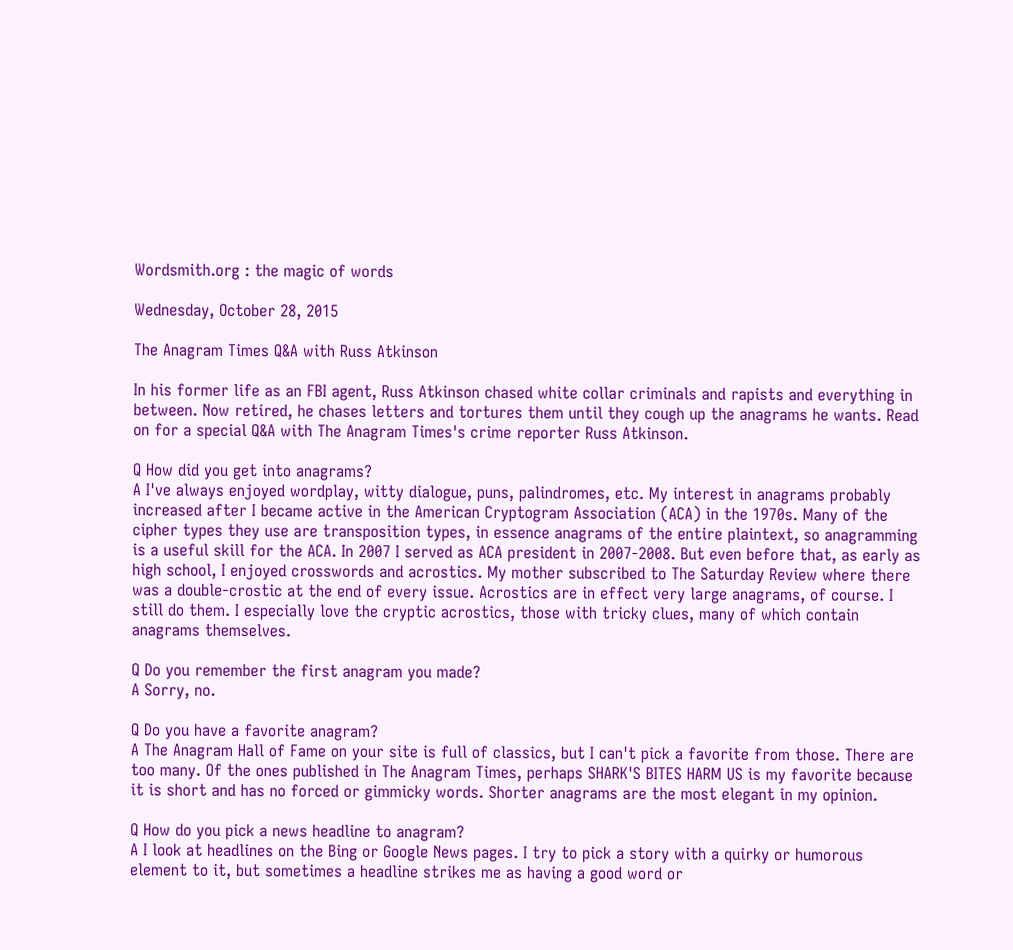Wordsmith.org : the magic of words

Wednesday, October 28, 2015

The Anagram Times Q&A with Russ Atkinson

In his former life as an FBI agent, Russ Atkinson chased white collar criminals and rapists and everything in between. Now retired, he chases letters and tortures them until they cough up the anagrams he wants. Read on for a special Q&A with The Anagram Times's crime reporter Russ Atkinson.

Q How did you get into anagrams?
A I've always enjoyed wordplay, witty dialogue, puns, palindromes, etc. My interest in anagrams probably increased after I became active in the American Cryptogram Association (ACA) in the 1970s. Many of the cipher types they use are transposition types, in essence anagrams of the entire plaintext, so anagramming is a useful skill for the ACA. In 2007 I served as ACA president in 2007-2008. But even before that, as early as high school, I enjoyed crosswords and acrostics. My mother subscribed to The Saturday Review where there was a double-crostic at the end of every issue. Acrostics are in effect very large anagrams, of course. I still do them. I especially love the cryptic acrostics, those with tricky clues, many of which contain anagrams themselves.

Q Do you remember the first anagram you made?
A Sorry, no.

Q Do you have a favorite anagram?
A The Anagram Hall of Fame on your site is full of classics, but I can't pick a favorite from those. There are too many. Of the ones published in The Anagram Times, perhaps SHARK'S BITES HARM US is my favorite because it is short and has no forced or gimmicky words. Shorter anagrams are the most elegant in my opinion.

Q How do you pick a news headline to anagram?
A I look at headlines on the Bing or Google News pages. I try to pick a story with a quirky or humorous element to it, but sometimes a headline strikes me as having a good word or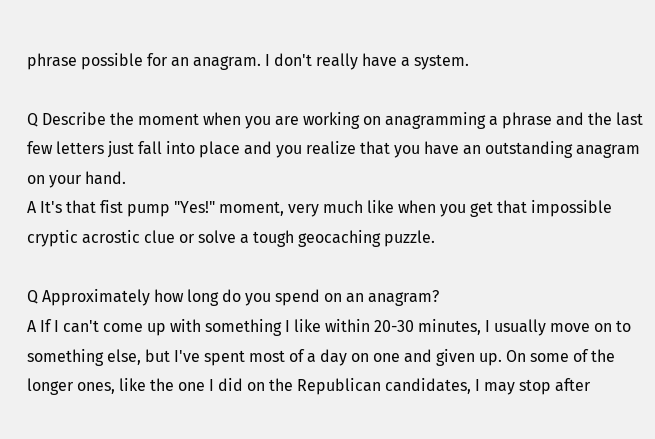phrase possible for an anagram. I don't really have a system.

Q Describe the moment when you are working on anagramming a phrase and the last few letters just fall into place and you realize that you have an outstanding anagram on your hand.
A It's that fist pump "Yes!" moment, very much like when you get that impossible cryptic acrostic clue or solve a tough geocaching puzzle.

Q Approximately how long do you spend on an anagram?
A If I can't come up with something I like within 20-30 minutes, I usually move on to something else, but I've spent most of a day on one and given up. On some of the longer ones, like the one I did on the Republican candidates, I may stop after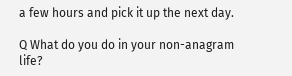a few hours and pick it up the next day.

Q What do you do in your non-anagram life?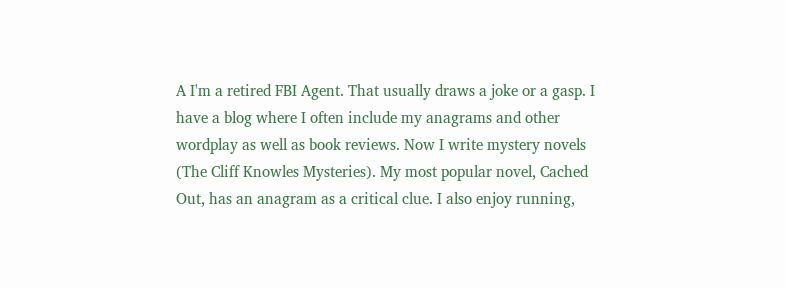A I'm a retired FBI Agent. That usually draws a joke or a gasp. I have a blog where I often include my anagrams and other wordplay as well as book reviews. Now I write mystery novels (The Cliff Knowles Mysteries). My most popular novel, Cached Out, has an anagram as a critical clue. I also enjoy running,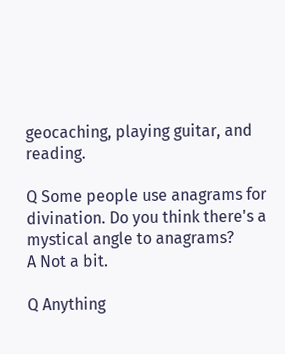geocaching, playing guitar, and reading.

Q Some people use anagrams for divination. Do you think there's a mystical angle to anagrams?
A Not a bit.

Q Anything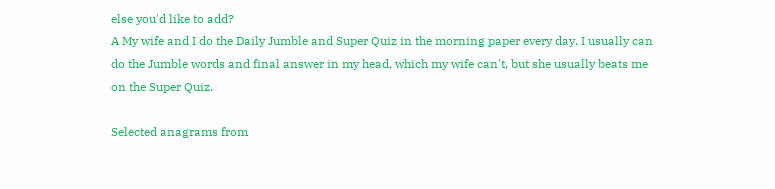else you'd like to add?
A My wife and I do the Daily Jumble and Super Quiz in the morning paper every day. I usually can do the Jumble words and final answer in my head, which my wife can't, but she usually beats me on the Super Quiz.

Selected anagrams from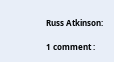Russ Atkinson:

1 comment :